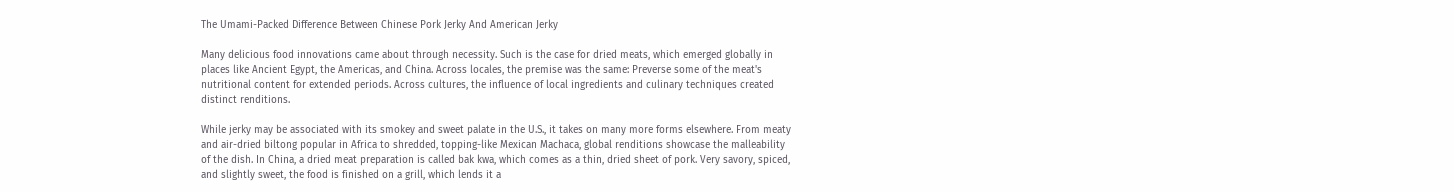The Umami-Packed Difference Between Chinese Pork Jerky And American Jerky

Many delicious food innovations came about through necessity. Such is the case for dried meats, which emerged globally in places like Ancient Egypt, the Americas, and China. Across locales, the premise was the same: Preverse some of the meat's nutritional content for extended periods. Across cultures, the influence of local ingredients and culinary techniques created distinct renditions.

While jerky may be associated with its smokey and sweet palate in the U.S., it takes on many more forms elsewhere. From meaty and air-dried biltong popular in Africa to shredded, topping-like Mexican Machaca, global renditions showcase the malleability of the dish. In China, a dried meat preparation is called bak kwa, which comes as a thin, dried sheet of pork. Very savory, spiced, and slightly sweet, the food is finished on a grill, which lends it a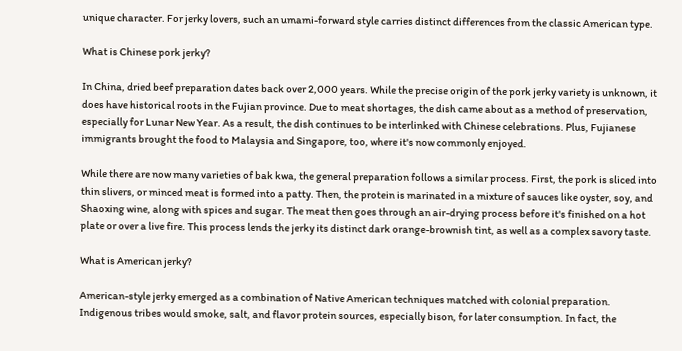unique character. For jerky lovers, such an umami-forward style carries distinct differences from the classic American type.

What is Chinese pork jerky?

In China, dried beef preparation dates back over 2,000 years. While the precise origin of the pork jerky variety is unknown, it does have historical roots in the Fujian province. Due to meat shortages, the dish came about as a method of preservation, especially for Lunar New Year. As a result, the dish continues to be interlinked with Chinese celebrations. Plus, Fujianese immigrants brought the food to Malaysia and Singapore, too, where it's now commonly enjoyed.

While there are now many varieties of bak kwa, the general preparation follows a similar process. First, the pork is sliced into thin slivers, or minced meat is formed into a patty. Then, the protein is marinated in a mixture of sauces like oyster, soy, and Shaoxing wine, along with spices and sugar. The meat then goes through an air-drying process before it's finished on a hot plate or over a live fire. This process lends the jerky its distinct dark orange-brownish tint, as well as a complex savory taste.

What is American jerky?

American-style jerky emerged as a combination of Native American techniques matched with colonial preparation. Indigenous tribes would smoke, salt, and flavor protein sources, especially bison, for later consumption. In fact, the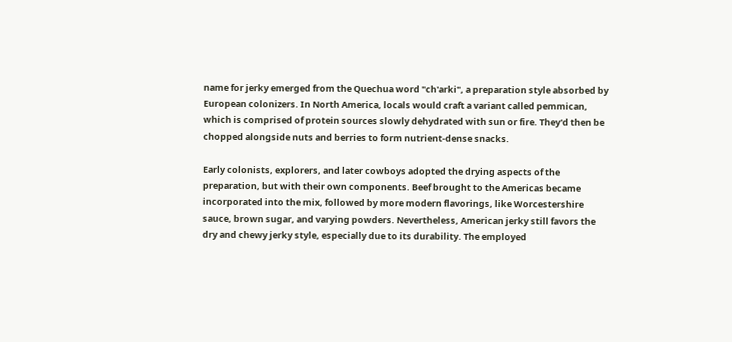name for jerky emerged from the Quechua word "ch'arki", a preparation style absorbed by European colonizers. In North America, locals would craft a variant called pemmican, which is comprised of protein sources slowly dehydrated with sun or fire. They'd then be chopped alongside nuts and berries to form nutrient-dense snacks.

Early colonists, explorers, and later cowboys adopted the drying aspects of the preparation, but with their own components. Beef brought to the Americas became incorporated into the mix, followed by more modern flavorings, like Worcestershire sauce, brown sugar, and varying powders. Nevertheless, American jerky still favors the dry and chewy jerky style, especially due to its durability. The employed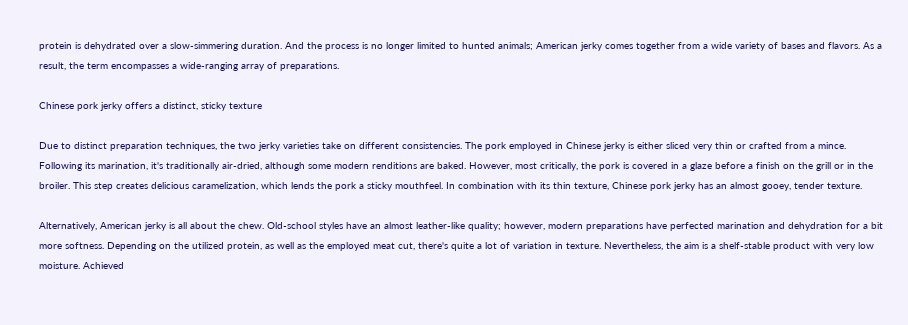protein is dehydrated over a slow-simmering duration. And the process is no longer limited to hunted animals; American jerky comes together from a wide variety of bases and flavors. As a result, the term encompasses a wide-ranging array of preparations.

Chinese pork jerky offers a distinct, sticky texture

Due to distinct preparation techniques, the two jerky varieties take on different consistencies. The pork employed in Chinese jerky is either sliced very thin or crafted from a mince. Following its marination, it's traditionally air-dried, although some modern renditions are baked. However, most critically, the pork is covered in a glaze before a finish on the grill or in the broiler. This step creates delicious caramelization, which lends the pork a sticky mouthfeel. In combination with its thin texture, Chinese pork jerky has an almost gooey, tender texture.

Alternatively, American jerky is all about the chew. Old-school styles have an almost leather-like quality; however, modern preparations have perfected marination and dehydration for a bit more softness. Depending on the utilized protein, as well as the employed meat cut, there's quite a lot of variation in texture. Nevertheless, the aim is a shelf-stable product with very low moisture. Achieved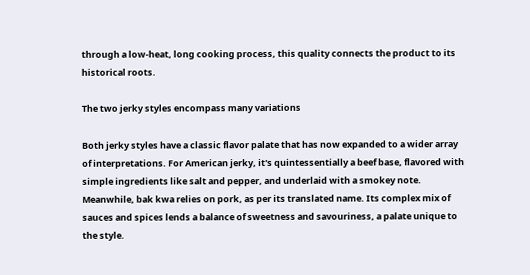through a low-heat, long cooking process, this quality connects the product to its historical roots.

The two jerky styles encompass many variations

Both jerky styles have a classic flavor palate that has now expanded to a wider array of interpretations. For American jerky, it's quintessentially a beef base, flavored with simple ingredients like salt and pepper, and underlaid with a smokey note. Meanwhile, bak kwa relies on pork, as per its translated name. Its complex mix of sauces and spices lends a balance of sweetness and savouriness, a palate unique to the style.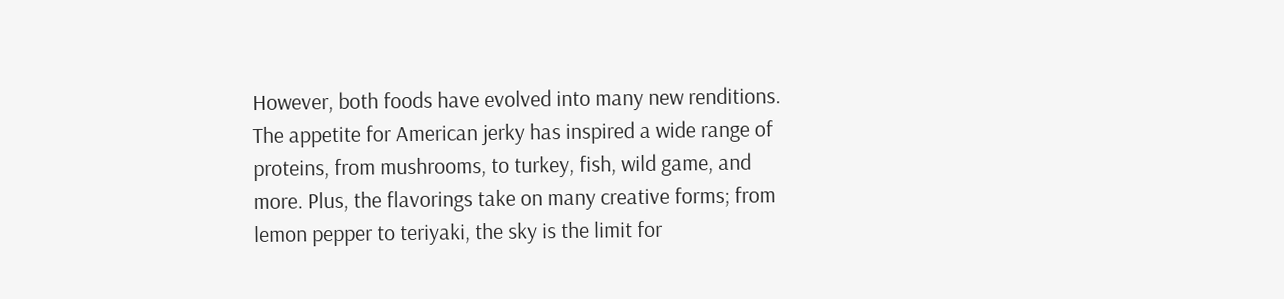However, both foods have evolved into many new renditions. The appetite for American jerky has inspired a wide range of proteins, from mushrooms, to turkey, fish, wild game, and more. Plus, the flavorings take on many creative forms; from lemon pepper to teriyaki, the sky is the limit for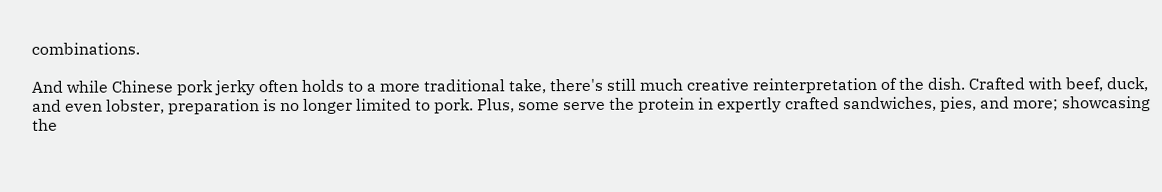combinations.

And while Chinese pork jerky often holds to a more traditional take, there's still much creative reinterpretation of the dish. Crafted with beef, duck, and even lobster, preparation is no longer limited to pork. Plus, some serve the protein in expertly crafted sandwiches, pies, and more; showcasing the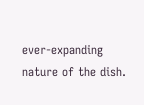ever-expanding nature of the dish.